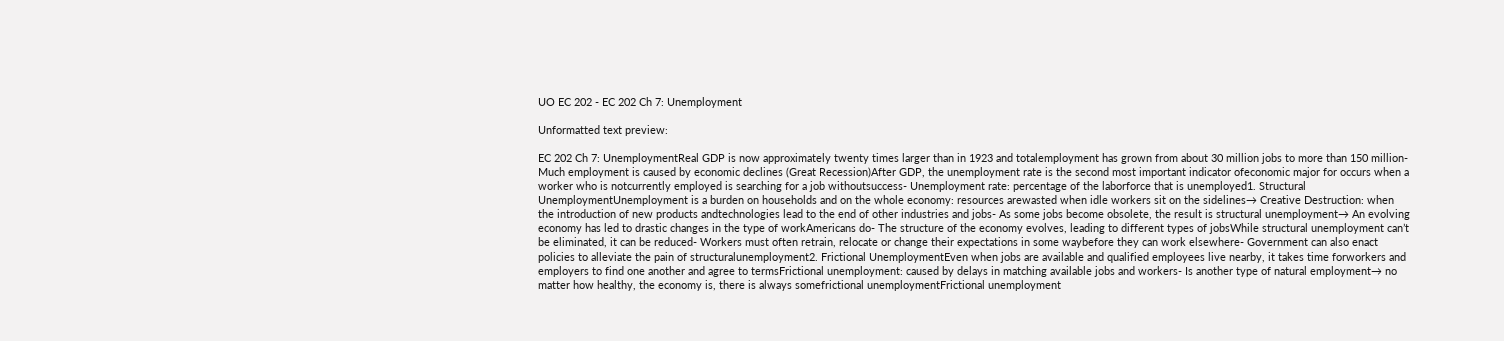UO EC 202 - EC 202 Ch 7: Unemployment

Unformatted text preview:

EC 202 Ch 7: UnemploymentReal GDP is now approximately twenty times larger than in 1923 and totalemployment has grown from about 30 million jobs to more than 150 million- Much employment is caused by economic declines (Great Recession)After GDP, the unemployment rate is the second most important indicator ofeconomic major for occurs when a worker who is notcurrently employed is searching for a job withoutsuccess- Unemployment rate: percentage of the laborforce that is unemployed1. Structural UnemploymentUnemployment is a burden on households and on the whole economy: resources arewasted when idle workers sit on the sidelines→ Creative Destruction: when the introduction of new products andtechnologies lead to the end of other industries and jobs- As some jobs become obsolete, the result is structural unemployment→ An evolving economy has led to drastic changes in the type of workAmericans do- The structure of the economy evolves, leading to different types of jobsWhile structural unemployment can’t be eliminated, it can be reduced- Workers must often retrain, relocate or change their expectations in some waybefore they can work elsewhere- Government can also enact policies to alleviate the pain of structuralunemployment2. Frictional UnemploymentEven when jobs are available and qualified employees live nearby, it takes time forworkers and employers to find one another and agree to termsFrictional unemployment: caused by delays in matching available jobs and workers- Is another type of natural employment→ no matter how healthy, the economy is, there is always somefrictional unemploymentFrictional unemployment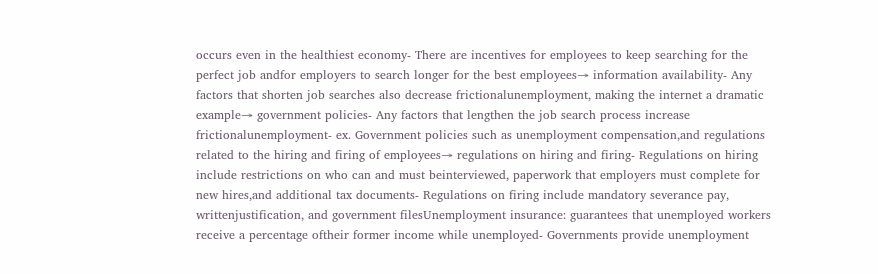occurs even in the healthiest economy- There are incentives for employees to keep searching for the perfect job andfor employers to search longer for the best employees→ information availability- Any factors that shorten job searches also decrease frictionalunemployment, making the internet a dramatic example→ government policies- Any factors that lengthen the job search process increase frictionalunemployment- ex. Government policies such as unemployment compensation,and regulations related to the hiring and firing of employees→ regulations on hiring and firing- Regulations on hiring include restrictions on who can and must beinterviewed, paperwork that employers must complete for new hires,and additional tax documents- Regulations on firing include mandatory severance pay, writtenjustification, and government filesUnemployment insurance: guarantees that unemployed workers receive a percentage oftheir former income while unemployed- Governments provide unemployment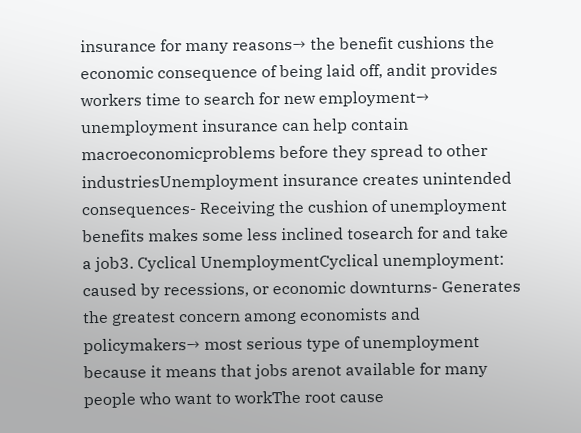insurance for many reasons→ the benefit cushions the economic consequence of being laid off, andit provides workers time to search for new employment→ unemployment insurance can help contain macroeconomicproblems before they spread to other industriesUnemployment insurance creates unintended consequences- Receiving the cushion of unemployment benefits makes some less inclined tosearch for and take a job3. Cyclical UnemploymentCyclical unemployment: caused by recessions, or economic downturns- Generates the greatest concern among economists and policymakers→ most serious type of unemployment because it means that jobs arenot available for many people who want to workThe root cause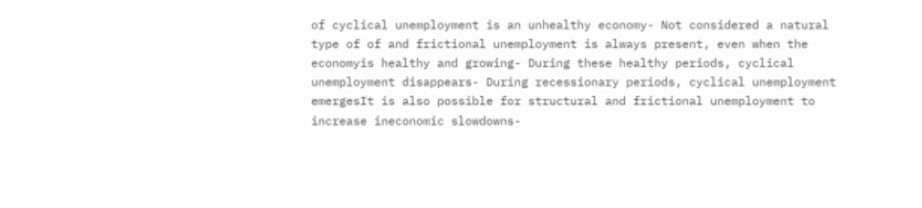of cyclical unemployment is an unhealthy economy- Not considered a natural type of of and frictional unemployment is always present, even when the economyis healthy and growing- During these healthy periods, cyclical unemployment disappears- During recessionary periods, cyclical unemployment emergesIt is also possible for structural and frictional unemployment to increase ineconomic slowdowns-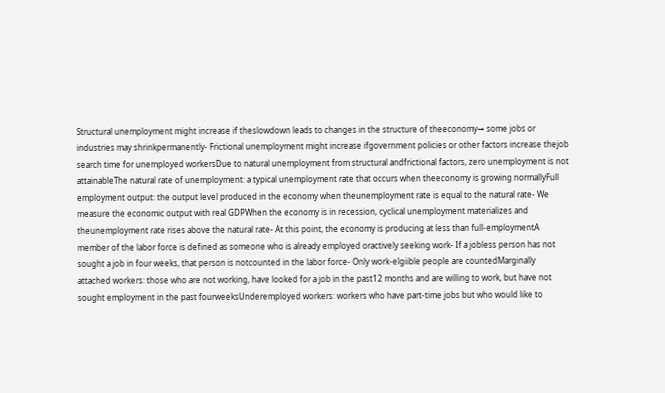Structural unemployment might increase if theslowdown leads to changes in the structure of theeconomy→ some jobs or industries may shrinkpermanently- Frictional unemployment might increase ifgovernment policies or other factors increase thejob search time for unemployed workersDue to natural unemployment from structural andfrictional factors, zero unemployment is not attainableThe natural rate of unemployment: a typical unemployment rate that occurs when theeconomy is growing normallyFull employment output: the output level produced in the economy when theunemployment rate is equal to the natural rate- We measure the economic output with real GDPWhen the economy is in recession, cyclical unemployment materializes and theunemployment rate rises above the natural rate- At this point, the economy is producing at less than full-employmentA member of the labor force is defined as someone who is already employed oractively seeking work- If a jobless person has not sought a job in four weeks, that person is notcounted in the labor force- Only work-elgiible people are countedMarginally attached workers: those who are not working, have looked for a job in the past12 months and are willing to work, but have not sought employment in the past fourweeksUnderemployed workers: workers who have part-time jobs but who would like to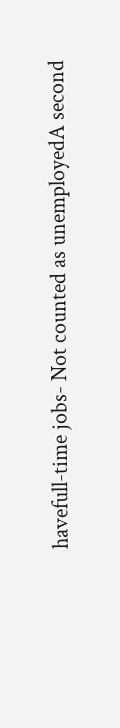havefull-time jobs- Not counted as unemployedA second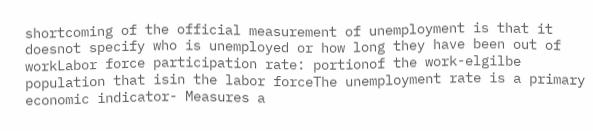shortcoming of the official measurement of unemployment is that it doesnot specify who is unemployed or how long they have been out of workLabor force participation rate: portionof the work-elgilbe population that isin the labor forceThe unemployment rate is a primary economic indicator- Measures a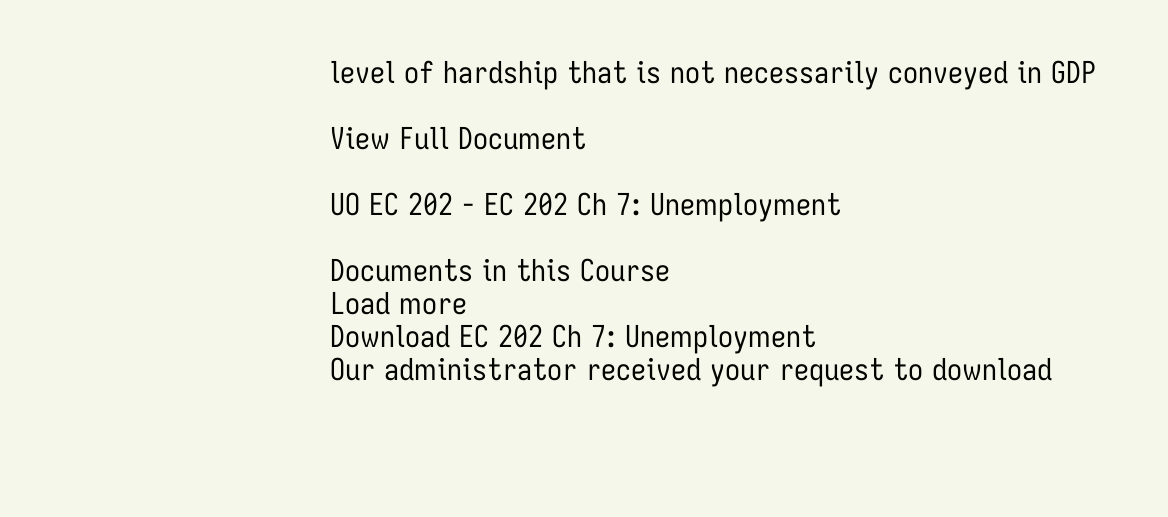level of hardship that is not necessarily conveyed in GDP

View Full Document

UO EC 202 - EC 202 Ch 7: Unemployment

Documents in this Course
Load more
Download EC 202 Ch 7: Unemployment
Our administrator received your request to download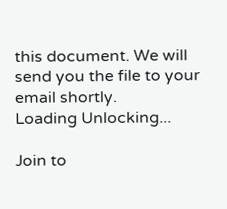this document. We will send you the file to your email shortly.
Loading Unlocking...

Join to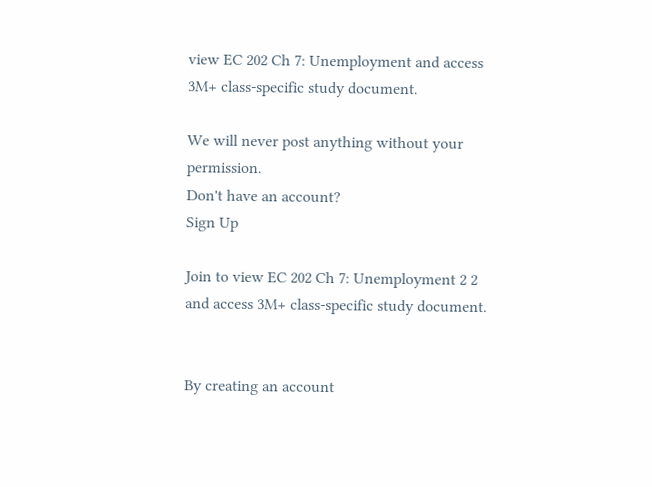view EC 202 Ch 7: Unemployment and access 3M+ class-specific study document.

We will never post anything without your permission.
Don't have an account?
Sign Up

Join to view EC 202 Ch 7: Unemployment 2 2 and access 3M+ class-specific study document.


By creating an account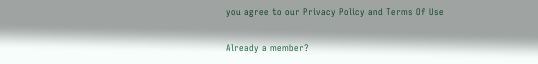you agree to our Privacy Policy and Terms Of Use

Already a member?